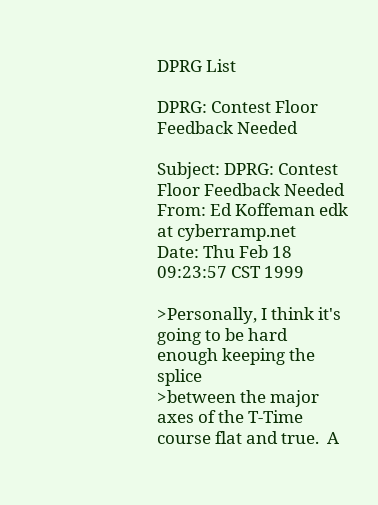DPRG List

DPRG: Contest Floor Feedback Needed

Subject: DPRG: Contest Floor Feedback Needed
From: Ed Koffeman edk at cyberramp.net
Date: Thu Feb 18 09:23:57 CST 1999

>Personally, I think it's going to be hard enough keeping the splice
>between the major axes of the T-Time course flat and true.  A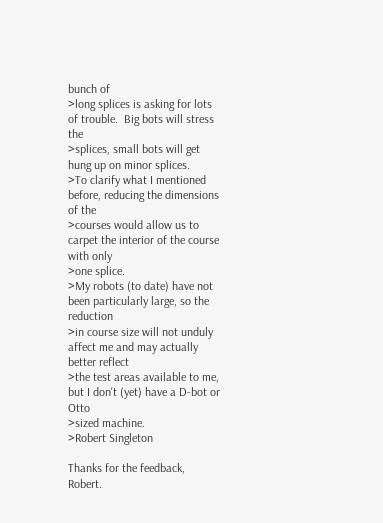bunch of
>long splices is asking for lots of trouble.  Big bots will stress the
>splices, small bots will get hung up on minor splices.
>To clarify what I mentioned before, reducing the dimensions of the
>courses would allow us to carpet the interior of the course with only
>one splice.
>My robots (to date) have not been particularly large, so the reduction
>in course size will not unduly affect me and may actually better reflect
>the test areas available to me, but I don't (yet) have a D-bot or Otto
>sized machine.
>Robert Singleton

Thanks for the feedback, Robert.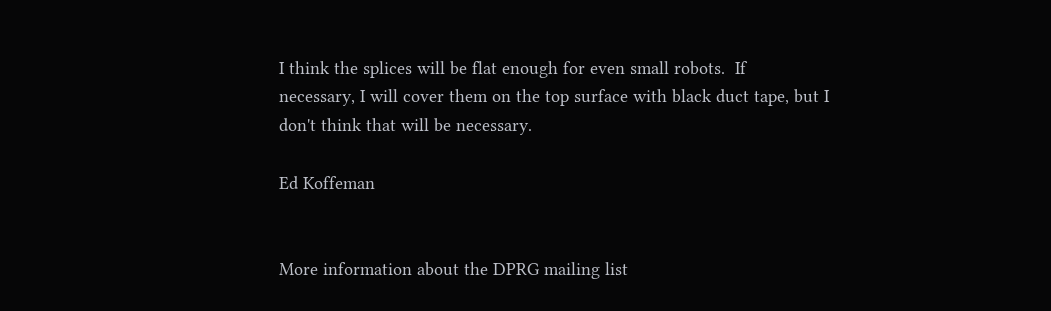I think the splices will be flat enough for even small robots.  If
necessary, I will cover them on the top surface with black duct tape, but I
don't think that will be necessary.

Ed Koffeman


More information about the DPRG mailing list